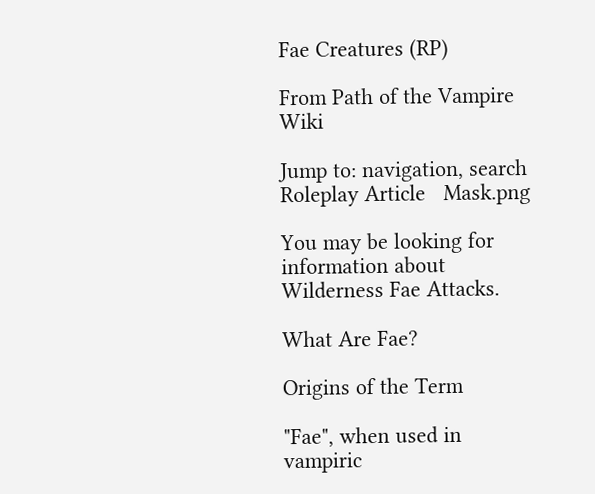Fae Creatures (RP)

From Path of the Vampire Wiki

Jump to: navigation, search
Roleplay Article   Mask.png

You may be looking for information about Wilderness Fae Attacks.

What Are Fae?

Origins of the Term

"Fae", when used in vampiric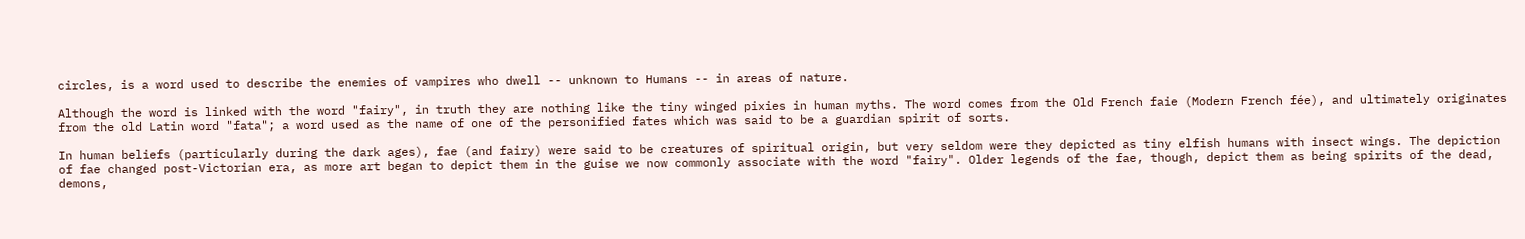circles, is a word used to describe the enemies of vampires who dwell -- unknown to Humans -- in areas of nature.

Although the word is linked with the word "fairy", in truth they are nothing like the tiny winged pixies in human myths. The word comes from the Old French faie (Modern French fée), and ultimately originates from the old Latin word "fata"; a word used as the name of one of the personified fates which was said to be a guardian spirit of sorts.

In human beliefs (particularly during the dark ages), fae (and fairy) were said to be creatures of spiritual origin, but very seldom were they depicted as tiny elfish humans with insect wings. The depiction of fae changed post-Victorian era, as more art began to depict them in the guise we now commonly associate with the word "fairy". Older legends of the fae, though, depict them as being spirits of the dead, demons,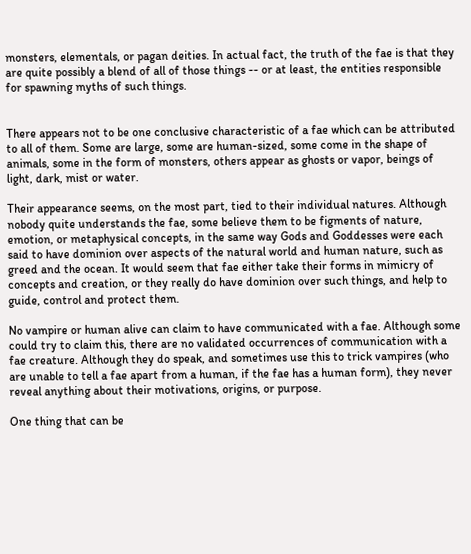monsters, elementals, or pagan deities. In actual fact, the truth of the fae is that they are quite possibly a blend of all of those things -- or at least, the entities responsible for spawning myths of such things.


There appears not to be one conclusive characteristic of a fae which can be attributed to all of them. Some are large, some are human-sized, some come in the shape of animals, some in the form of monsters, others appear as ghosts or vapor, beings of light, dark, mist or water.

Their appearance seems, on the most part, tied to their individual natures. Although nobody quite understands the fae, some believe them to be figments of nature, emotion, or metaphysical concepts, in the same way Gods and Goddesses were each said to have dominion over aspects of the natural world and human nature, such as greed and the ocean. It would seem that fae either take their forms in mimicry of concepts and creation, or they really do have dominion over such things, and help to guide, control and protect them.

No vampire or human alive can claim to have communicated with a fae. Although some could try to claim this, there are no validated occurrences of communication with a fae creature. Although they do speak, and sometimes use this to trick vampires (who are unable to tell a fae apart from a human, if the fae has a human form), they never reveal anything about their motivations, origins, or purpose.

One thing that can be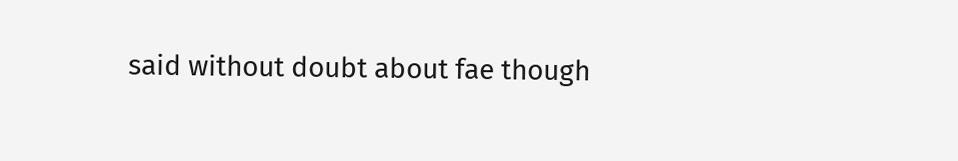said without doubt about fae though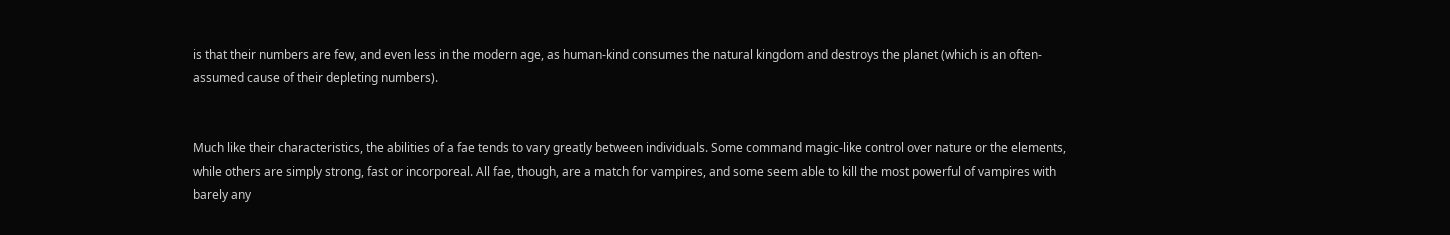is that their numbers are few, and even less in the modern age, as human-kind consumes the natural kingdom and destroys the planet (which is an often-assumed cause of their depleting numbers).


Much like their characteristics, the abilities of a fae tends to vary greatly between individuals. Some command magic-like control over nature or the elements, while others are simply strong, fast or incorporeal. All fae, though, are a match for vampires, and some seem able to kill the most powerful of vampires with barely any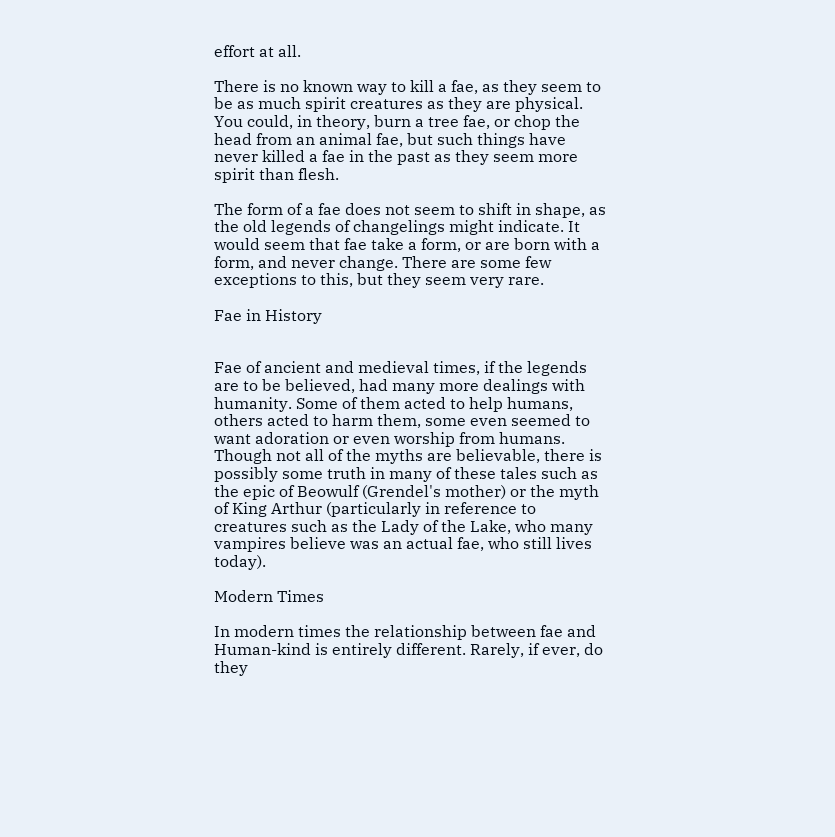effort at all.

There is no known way to kill a fae, as they seem to be as much spirit creatures as they are physical. You could, in theory, burn a tree fae, or chop the head from an animal fae, but such things have never killed a fae in the past as they seem more spirit than flesh.

The form of a fae does not seem to shift in shape, as the old legends of changelings might indicate. It would seem that fae take a form, or are born with a form, and never change. There are some few exceptions to this, but they seem very rare.

Fae in History


Fae of ancient and medieval times, if the legends are to be believed, had many more dealings with humanity. Some of them acted to help humans, others acted to harm them, some even seemed to want adoration or even worship from humans. Though not all of the myths are believable, there is possibly some truth in many of these tales such as the epic of Beowulf (Grendel's mother) or the myth of King Arthur (particularly in reference to creatures such as the Lady of the Lake, who many vampires believe was an actual fae, who still lives today).

Modern Times

In modern times the relationship between fae and Human-kind is entirely different. Rarely, if ever, do they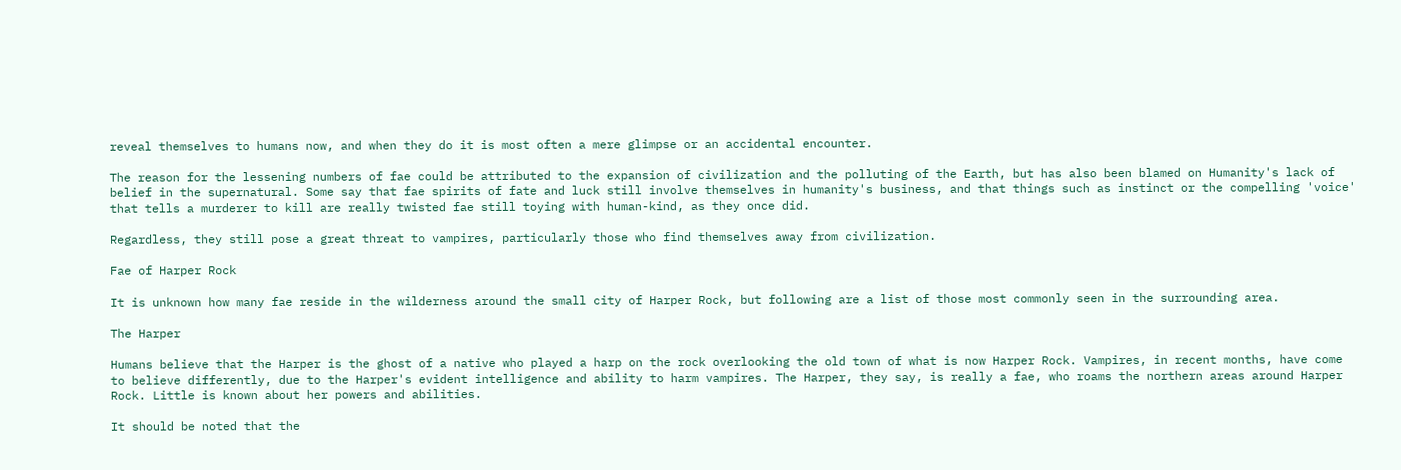reveal themselves to humans now, and when they do it is most often a mere glimpse or an accidental encounter.

The reason for the lessening numbers of fae could be attributed to the expansion of civilization and the polluting of the Earth, but has also been blamed on Humanity's lack of belief in the supernatural. Some say that fae spirits of fate and luck still involve themselves in humanity's business, and that things such as instinct or the compelling 'voice' that tells a murderer to kill are really twisted fae still toying with human-kind, as they once did.

Regardless, they still pose a great threat to vampires, particularly those who find themselves away from civilization.

Fae of Harper Rock

It is unknown how many fae reside in the wilderness around the small city of Harper Rock, but following are a list of those most commonly seen in the surrounding area.

The Harper

Humans believe that the Harper is the ghost of a native who played a harp on the rock overlooking the old town of what is now Harper Rock. Vampires, in recent months, have come to believe differently, due to the Harper's evident intelligence and ability to harm vampires. The Harper, they say, is really a fae, who roams the northern areas around Harper Rock. Little is known about her powers and abilities.

It should be noted that the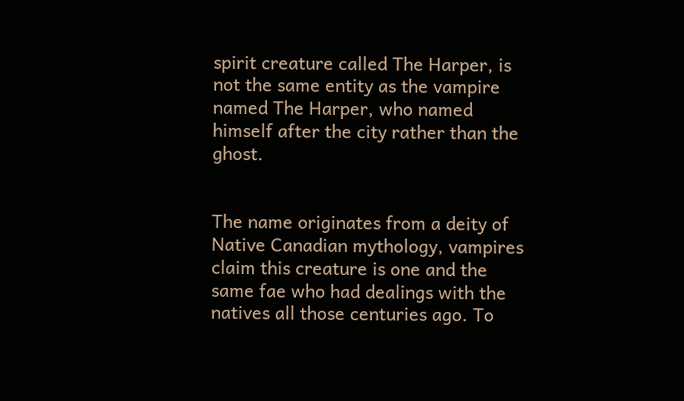spirit creature called The Harper, is not the same entity as the vampire named The Harper, who named himself after the city rather than the ghost.


The name originates from a deity of Native Canadian mythology, vampires claim this creature is one and the same fae who had dealings with the natives all those centuries ago. To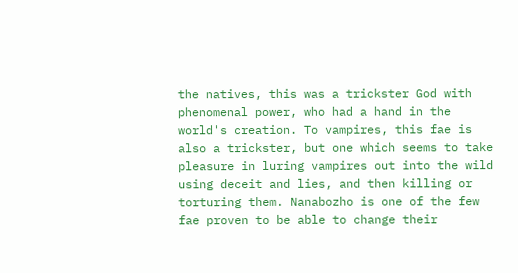the natives, this was a trickster God with phenomenal power, who had a hand in the world's creation. To vampires, this fae is also a trickster, but one which seems to take pleasure in luring vampires out into the wild using deceit and lies, and then killing or torturing them. Nanabozho is one of the few fae proven to be able to change their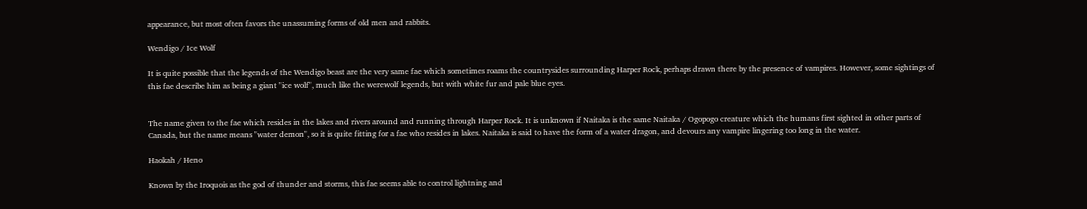appearance, but most often favors the unassuming forms of old men and rabbits.

Wendigo / Ice Wolf

It is quite possible that the legends of the Wendigo beast are the very same fae which sometimes roams the countrysides surrounding Harper Rock, perhaps drawn there by the presence of vampires. However, some sightings of this fae describe him as being a giant "ice wolf", much like the werewolf legends, but with white fur and pale blue eyes.


The name given to the fae which resides in the lakes and rivers around and running through Harper Rock. It is unknown if Naitaka is the same Naitaka / Ogopogo creature which the humans first sighted in other parts of Canada, but the name means "water demon", so it is quite fitting for a fae who resides in lakes. Naitaka is said to have the form of a water dragon, and devours any vampire lingering too long in the water.

Haokah / Heno

Known by the Iroquois as the god of thunder and storms, this fae seems able to control lightning and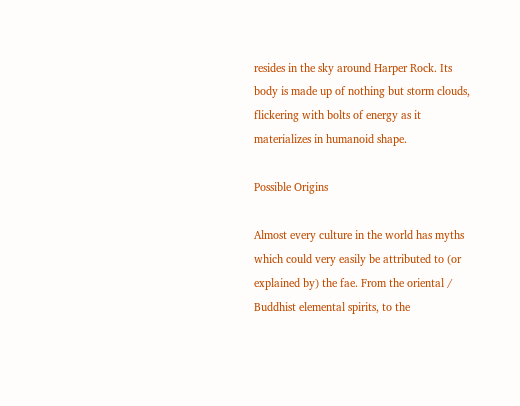resides in the sky around Harper Rock. Its body is made up of nothing but storm clouds, flickering with bolts of energy as it materializes in humanoid shape.

Possible Origins

Almost every culture in the world has myths which could very easily be attributed to (or explained by) the fae. From the oriental / Buddhist elemental spirits, to the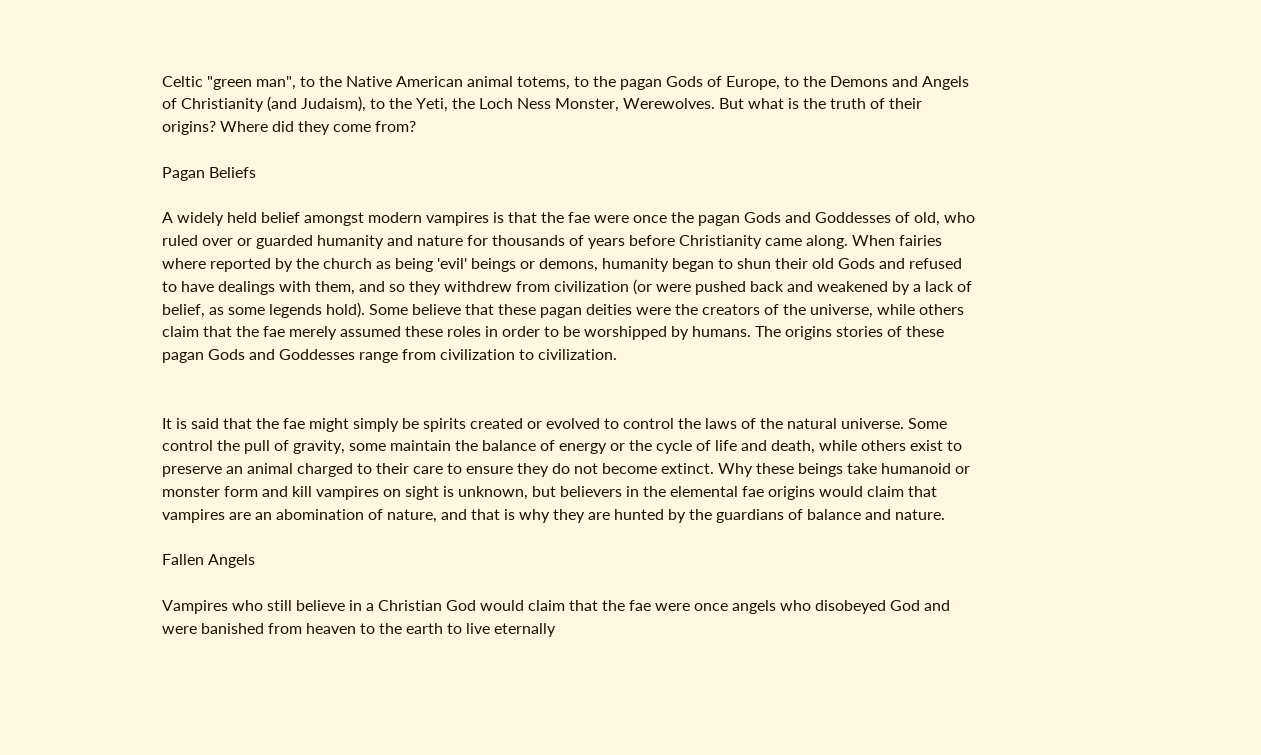Celtic "green man", to the Native American animal totems, to the pagan Gods of Europe, to the Demons and Angels of Christianity (and Judaism), to the Yeti, the Loch Ness Monster, Werewolves. But what is the truth of their origins? Where did they come from?

Pagan Beliefs

A widely held belief amongst modern vampires is that the fae were once the pagan Gods and Goddesses of old, who ruled over or guarded humanity and nature for thousands of years before Christianity came along. When fairies where reported by the church as being 'evil' beings or demons, humanity began to shun their old Gods and refused to have dealings with them, and so they withdrew from civilization (or were pushed back and weakened by a lack of belief, as some legends hold). Some believe that these pagan deities were the creators of the universe, while others claim that the fae merely assumed these roles in order to be worshipped by humans. The origins stories of these pagan Gods and Goddesses range from civilization to civilization.


It is said that the fae might simply be spirits created or evolved to control the laws of the natural universe. Some control the pull of gravity, some maintain the balance of energy or the cycle of life and death, while others exist to preserve an animal charged to their care to ensure they do not become extinct. Why these beings take humanoid or monster form and kill vampires on sight is unknown, but believers in the elemental fae origins would claim that vampires are an abomination of nature, and that is why they are hunted by the guardians of balance and nature.

Fallen Angels

Vampires who still believe in a Christian God would claim that the fae were once angels who disobeyed God and were banished from heaven to the earth to live eternally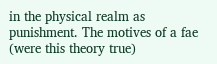in the physical realm as punishment. The motives of a fae (were this theory true)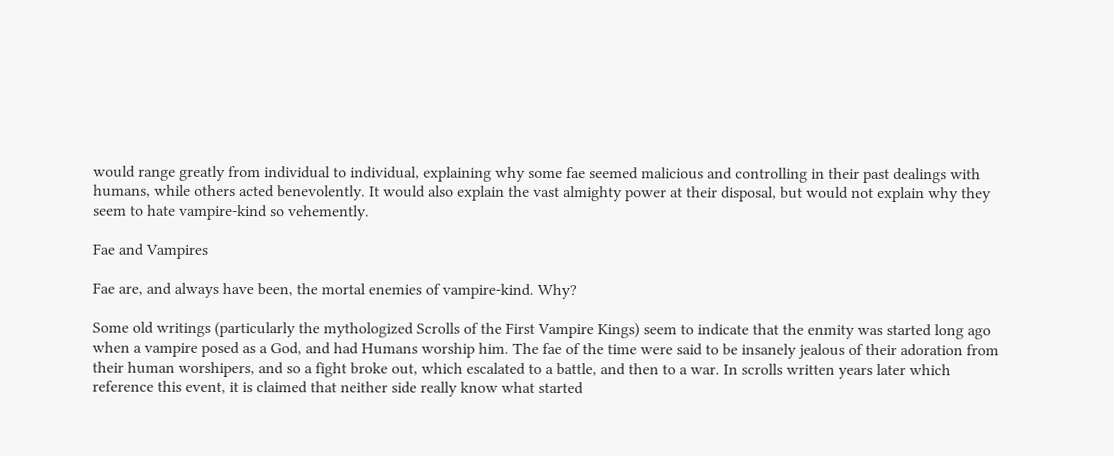would range greatly from individual to individual, explaining why some fae seemed malicious and controlling in their past dealings with humans, while others acted benevolently. It would also explain the vast almighty power at their disposal, but would not explain why they seem to hate vampire-kind so vehemently.

Fae and Vampires

Fae are, and always have been, the mortal enemies of vampire-kind. Why?

Some old writings (particularly the mythologized Scrolls of the First Vampire Kings) seem to indicate that the enmity was started long ago when a vampire posed as a God, and had Humans worship him. The fae of the time were said to be insanely jealous of their adoration from their human worshipers, and so a fight broke out, which escalated to a battle, and then to a war. In scrolls written years later which reference this event, it is claimed that neither side really know what started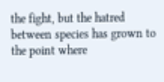the fight, but the hatred between species has grown to the point where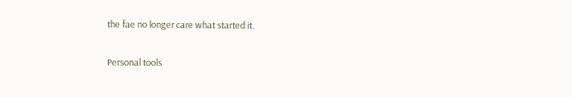the fae no longer care what started it.

Personal tools